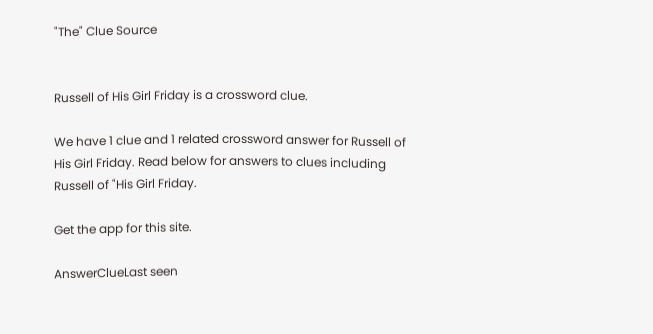"The" Clue Source


Russell of His Girl Friday is a crossword clue.

We have 1 clue and 1 related crossword answer for Russell of His Girl Friday. Read below for answers to clues including Russell of "His Girl Friday.

Get the app for this site.

AnswerClueLast seen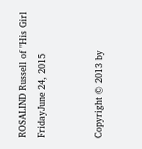ROSALIND Russell of "His Girl FridayJune 24, 2015


Copyright © 2013 by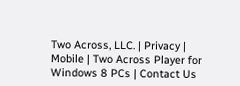Two Across, LLC. | Privacy | Mobile | Two Across Player for Windows 8 PCs | Contact Us